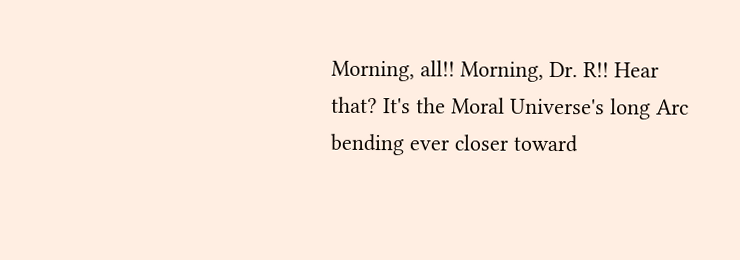Morning, all!! Morning, Dr. R!! Hear that? It's the Moral Universe's long Arc bending ever closer toward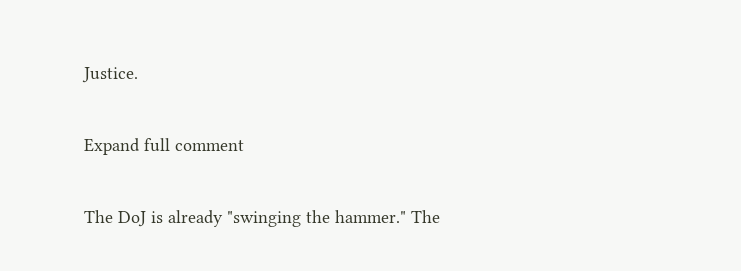Justice.

Expand full comment

The DoJ is already "swinging the hammer." The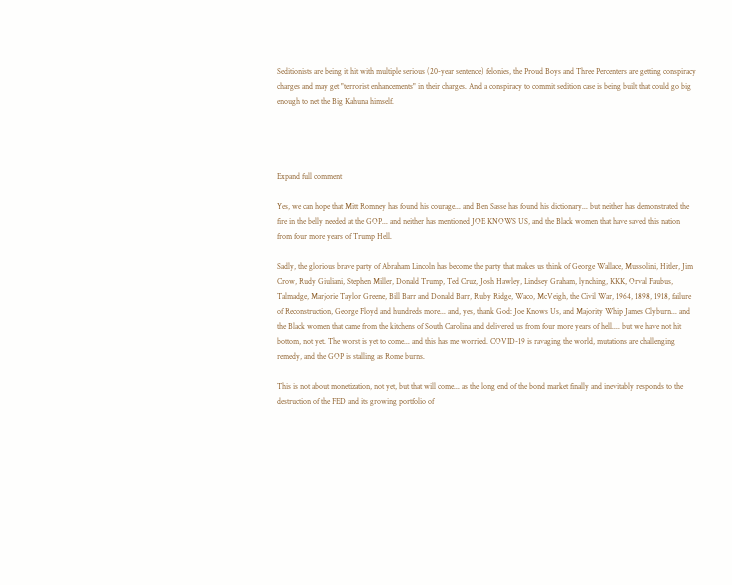Seditionists are being it hit with multiple serious (20-year sentence) felonies, the Proud Boys and Three Percenters are getting conspiracy charges and may get "terrorist enhancements" in their charges. And a conspiracy to commit sedition case is being built that could go big enough to net the Big Kahuna himself.




Expand full comment

Yes, we can hope that Mitt Romney has found his courage... and Ben Sasse has found his dictionary... but neither has demonstrated the fire in the belly needed at the GOP... and neither has mentioned JOE KNOWS US, and the Black women that have saved this nation from four more years of Trump Hell.

Sadly, the glorious brave party of Abraham Lincoln has become the party that makes us think of George Wallace, Mussolini, Hitler, Jim Crow, Rudy Giuliani, Stephen Miller, Donald Trump, Ted Cruz, Josh Hawley, Lindsey Graham, lynching, KKK, Orval Faubus, Talmadge, Marjorie Taylor Greene, Bill Barr and Donald Barr, Ruby Ridge, Waco, McVeigh, the Civil War, 1964, 1898, 1918, failure of Reconstruction, George Floyd and hundreds more... and, yes, thank God: Joe Knows Us, and Majority Whip James Clyburn... and the Black women that came from the kitchens of South Carolina and delivered us from four more years of hell.... but we have not hit bottom, not yet. The worst is yet to come... and this has me worried. COVID-19 is ravaging the world, mutations are challenging remedy, and the GOP is stalling as Rome burns.

This is not about monetization, not yet, but that will come... as the long end of the bond market finally and inevitably responds to the destruction of the FED and its growing portfolio of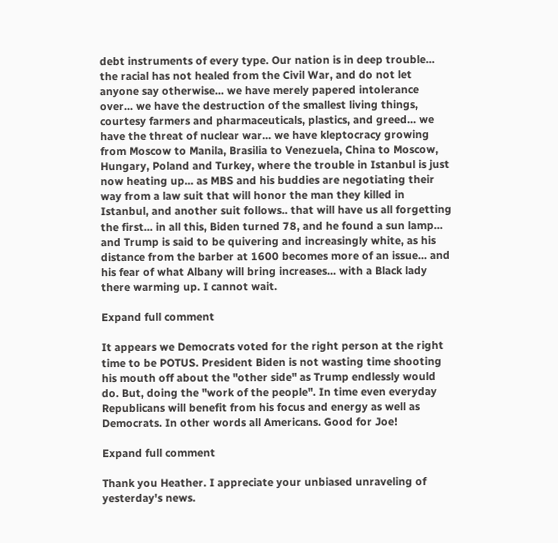debt instruments of every type. Our nation is in deep trouble... the racial has not healed from the Civil War, and do not let anyone say otherwise... we have merely papered intolerance over... we have the destruction of the smallest living things, courtesy farmers and pharmaceuticals, plastics, and greed... we have the threat of nuclear war... we have kleptocracy growing from Moscow to Manila, Brasilia to Venezuela, China to Moscow, Hungary, Poland and Turkey, where the trouble in Istanbul is just now heating up... as MBS and his buddies are negotiating their way from a law suit that will honor the man they killed in Istanbul, and another suit follows.. that will have us all forgetting the first... in all this, Biden turned 78, and he found a sun lamp... and Trump is said to be quivering and increasingly white, as his distance from the barber at 1600 becomes more of an issue... and his fear of what Albany will bring increases... with a Black lady there warming up. I cannot wait.

Expand full comment

It appears we Democrats voted for the right person at the right time to be POTUS. President Biden is not wasting time shooting his mouth off about the "other side" as Trump endlessly would do. But, doing the "work of the people". In time even everyday Republicans will benefit from his focus and energy as well as Democrats. In other words all Americans. Good for Joe!

Expand full comment

Thank you Heather. I appreciate your unbiased unraveling of yesterday's news.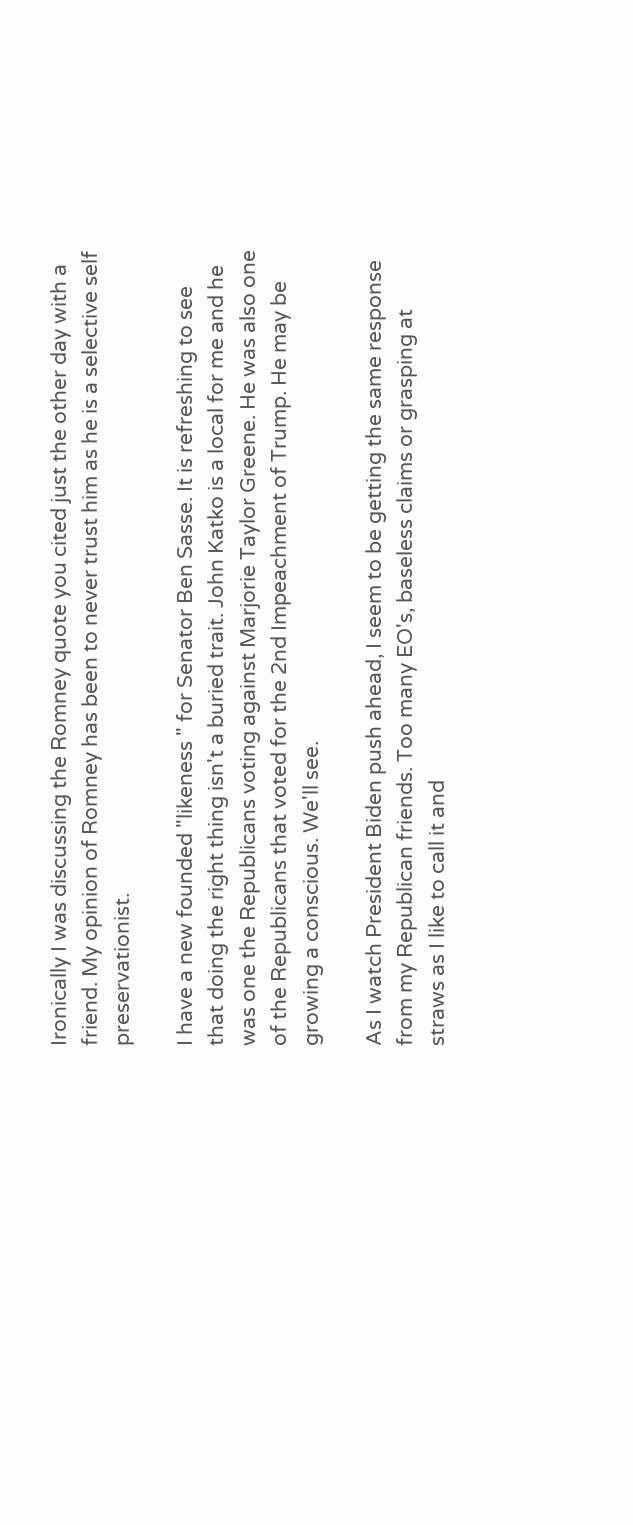Ironically I was discussing the Romney quote you cited just the other day with a friend. My opinion of Romney has been to never trust him as he is a selective self preservationist.

I have a new founded "likeness " for Senator Ben Sasse. It is refreshing to see that doing the right thing isn't a buried trait. John Katko is a local for me and he was one the Republicans voting against Marjorie Taylor Greene. He was also one of the Republicans that voted for the 2nd Impeachment of Trump. He may be growing a conscious. We'll see.

As I watch President Biden push ahead, I seem to be getting the same response from my Republican friends. Too many EO's, baseless claims or grasping at straws as I like to call it and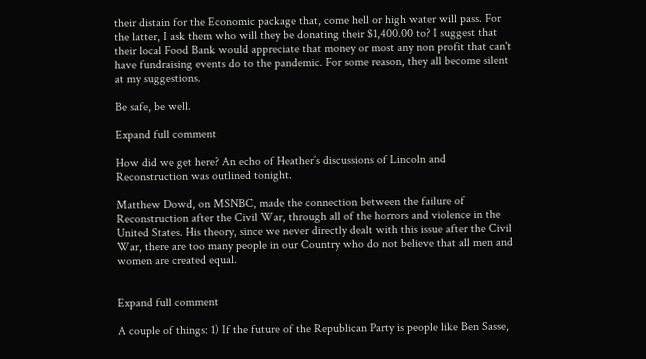their distain for the Economic package that, come hell or high water will pass. For the latter, I ask them who will they be donating their $1,400.00 to? I suggest that their local Food Bank would appreciate that money or most any non profit that can't have fundraising events do to the pandemic. For some reason, they all become silent at my suggestions.

Be safe, be well.

Expand full comment

How did we get here? An echo of Heather’s discussions of Lincoln and Reconstruction was outlined tonight.

Matthew Dowd, on MSNBC, made the connection between the failure of Reconstruction after the Civil War, through all of the horrors and violence in the United States. His theory, since we never directly dealt with this issue after the Civil War, there are too many people in our Country who do not believe that all men and women are created equal.


Expand full comment

A couple of things: 1) If the future of the Republican Party is people like Ben Sasse,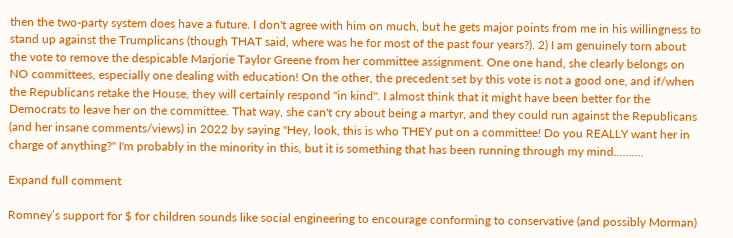then the two-party system does have a future. I don't agree with him on much, but he gets major points from me in his willingness to stand up against the Trumplicans (though THAT said, where was he for most of the past four years?). 2) I am genuinely torn about the vote to remove the despicable Marjorie Taylor Greene from her committee assignment. One one hand, she clearly belongs on NO committees, especially one dealing with education! On the other, the precedent set by this vote is not a good one, and if/when the Republicans retake the House, they will certainly respond "in kind". I almost think that it might have been better for the Democrats to leave her on the committee. That way, she can't cry about being a martyr, and they could run against the Republicans (and her insane comments/views) in 2022 by saying "Hey, look, this is who THEY put on a committee! Do you REALLY want her in charge of anything?" I'm probably in the minority in this, but it is something that has been running through my mind..........

Expand full comment

Romney’s support for $ for children sounds like social engineering to encourage conforming to conservative (and possibly Morman)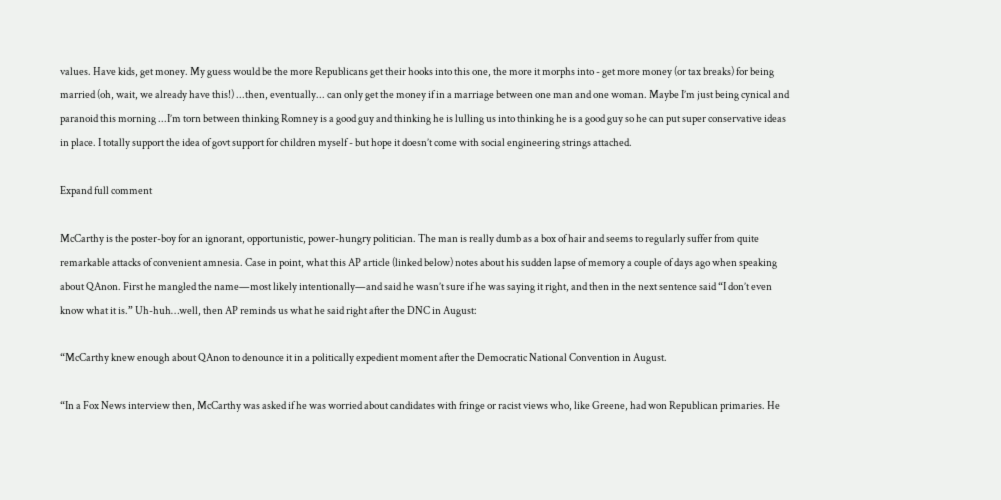values. Have kids, get money. My guess would be the more Republicans get their hooks into this one, the more it morphs into - get more money (or tax breaks) for being married (oh, wait, we already have this!) ...then, eventually... can only get the money if in a marriage between one man and one woman. Maybe I’m just being cynical and paranoid this morning ...I’m torn between thinking Romney is a good guy and thinking he is lulling us into thinking he is a good guy so he can put super conservative ideas in place. I totally support the idea of govt support for children myself - but hope it doesn’t come with social engineering strings attached.

Expand full comment

McCarthy is the poster-boy for an ignorant, opportunistic, power-hungry politician. The man is really dumb as a box of hair and seems to regularly suffer from quite remarkable attacks of convenient amnesia. Case in point, what this AP article (linked below) notes about his sudden lapse of memory a couple of days ago when speaking about QAnon. First he mangled the name—most likely intentionally—and said he wasn’t sure if he was saying it right, and then in the next sentence said “I don’t even know what it is.” Uh-huh…well, then AP reminds us what he said right after the DNC in August:

“McCarthy knew enough about QAnon to denounce it in a politically expedient moment after the Democratic National Convention in August.

“In a Fox News interview then, McCarthy was asked if he was worried about candidates with fringe or racist views who, like Greene, had won Republican primaries. He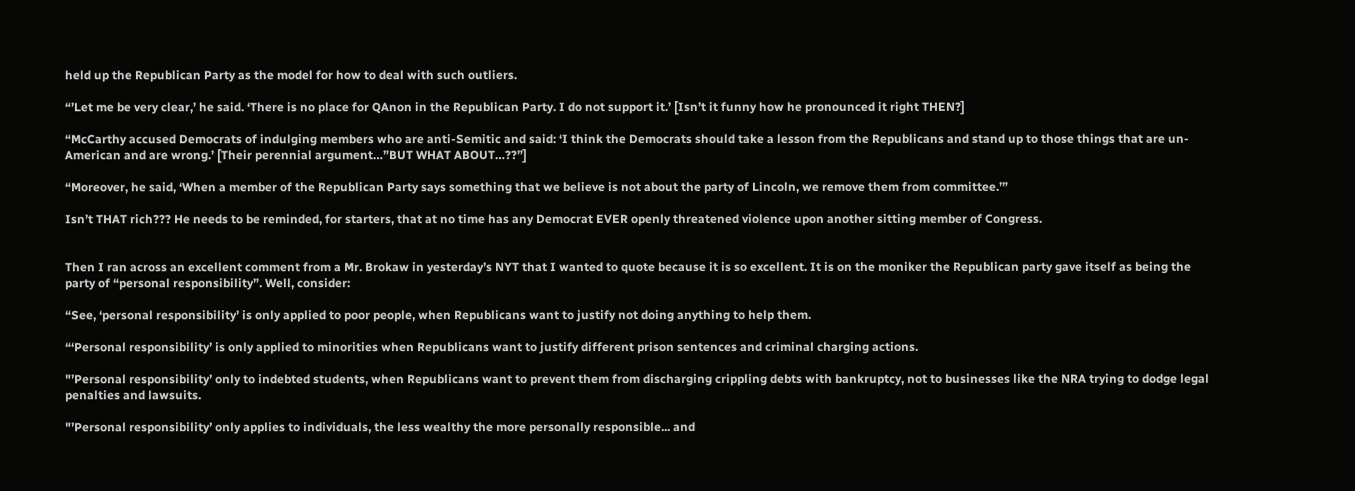held up the Republican Party as the model for how to deal with such outliers.

“’Let me be very clear,’ he said. ‘There is no place for QAnon in the Republican Party. I do not support it.’ [Isn’t it funny how he pronounced it right THEN?]

“McCarthy accused Democrats of indulging members who are anti-Semitic and said: ‘I think the Democrats should take a lesson from the Republicans and stand up to those things that are un-American and are wrong.’ [Their perennial argument…”BUT WHAT ABOUT…??”]

“Moreover, he said, ‘When a member of the Republican Party says something that we believe is not about the party of Lincoln, we remove them from committee.’”

Isn’t THAT rich??? He needs to be reminded, for starters, that at no time has any Democrat EVER openly threatened violence upon another sitting member of Congress.


Then I ran across an excellent comment from a Mr. Brokaw in yesterday’s NYT that I wanted to quote because it is so excellent. It is on the moniker the Republican party gave itself as being the party of “personal responsibility”. Well, consider:

“See, ‘personal responsibility’ is only applied to poor people, when Republicans want to justify not doing anything to help them.

“‘Personal responsibility’ is only applied to minorities when Republicans want to justify different prison sentences and criminal charging actions.

"’Personal responsibility’ only to indebted students, when Republicans want to prevent them from discharging crippling debts with bankruptcy, not to businesses like the NRA trying to dodge legal penalties and lawsuits.

"’Personal responsibility’ only applies to individuals, the less wealthy the more personally responsible... and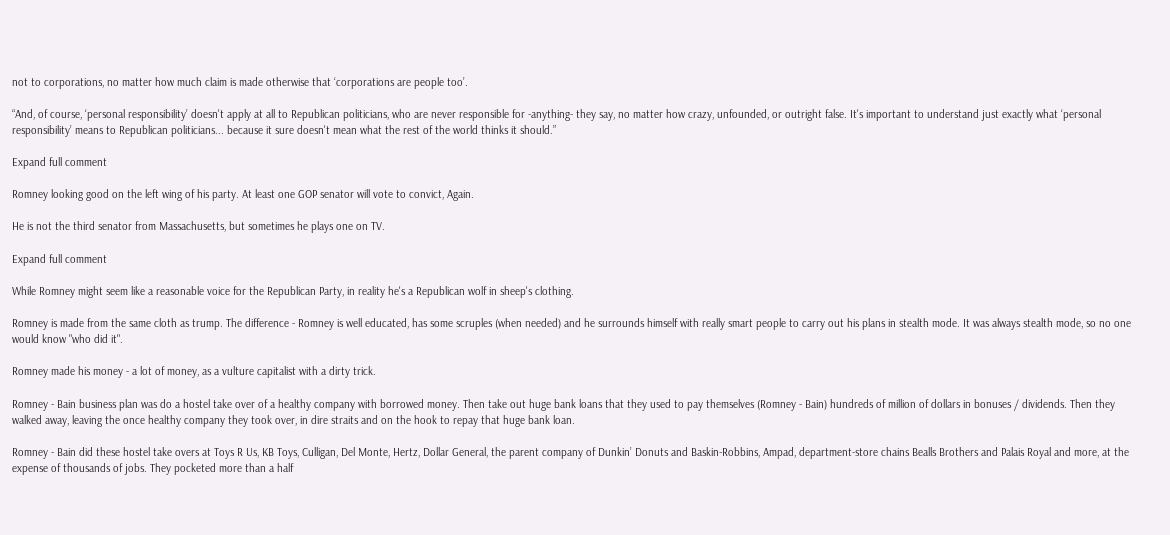not to corporations, no matter how much claim is made otherwise that ‘corporations are people too’.

“And, of course, ‘personal responsibility’ doesn't apply at all to Republican politicians, who are never responsible for -anything- they say, no matter how crazy, unfounded, or outright false. It's important to understand just exactly what ‘personal responsibility’ means to Republican politicians... because it sure doesn't mean what the rest of the world thinks it should.”

Expand full comment

Romney looking good on the left wing of his party. At least one GOP senator will vote to convict, Again.

He is not the third senator from Massachusetts, but sometimes he plays one on TV.

Expand full comment

While Romney might seem like a reasonable voice for the Republican Party, in reality he's a Republican wolf in sheep's clothing.

Romney is made from the same cloth as trump. The difference - Romney is well educated, has some scruples (when needed) and he surrounds himself with really smart people to carry out his plans in stealth mode. It was always stealth mode, so no one would know "who did it".

Romney made his money - a lot of money, as a vulture capitalist with a dirty trick.

Romney - Bain business plan was do a hostel take over of a healthy company with borrowed money. Then take out huge bank loans that they used to pay themselves (Romney - Bain) hundreds of million of dollars in bonuses / dividends. Then they walked away, leaving the once healthy company they took over, in dire straits and on the hook to repay that huge bank loan.

Romney - Bain did these hostel take overs at Toys R Us, KB Toys, Culligan, Del Monte, Hertz, Dollar General, the parent company of Dunkin’ Donuts and Baskin-Robbins, Ampad, department-store chains Bealls Brothers and Palais Royal and more, at the expense of thousands of jobs. They pocketed more than a half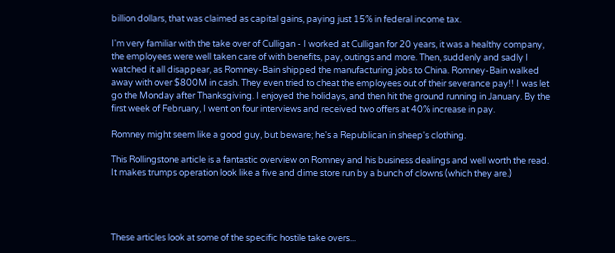billion dollars, that was claimed as capital gains, paying just 15% in federal income tax.

I'm very familiar with the take over of Culligan - I worked at Culligan for 20 years, it was a healthy company, the employees were well taken care of with benefits, pay, outings and more. Then, suddenly and sadly I watched it all disappear, as Romney-Bain shipped the manufacturing jobs to China. Romney-Bain walked away with over $800M in cash. They even tried to cheat the employees out of their severance pay!! I was let go the Monday after Thanksgiving. I enjoyed the holidays, and then hit the ground running in January. By the first week of February, I went on four interviews and received two offers at 40% increase in pay.

Romney might seem like a good guy, but beware; he's a Republican in sheep's clothing.

This Rollingstone article is a fantastic overview on Romney and his business dealings and well worth the read. It makes trumps operation look like a five and dime store run by a bunch of clowns (which they are.)




These articles look at some of the specific hostile take overs...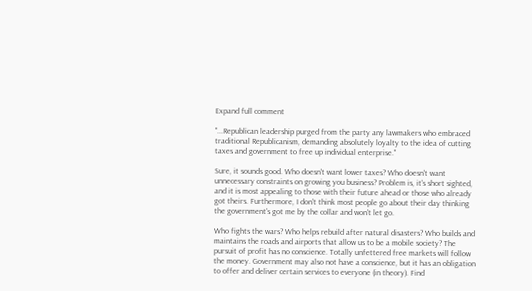Expand full comment

"...Republican leadership purged from the party any lawmakers who embraced traditional Republicanism, demanding absolutely loyalty to the idea of cutting taxes and government to free up individual enterprise."

Sure, it sounds good. Who doesn't want lower taxes? Who doesn't want unnecessary constraints on growing you business? Problem is, it's short sighted, and it is most appealing to those with their future ahead or those who already got theirs. Furthermore, I don't think most people go about their day thinking the government's got me by the collar and won't let go.

Who fights the wars? Who helps rebuild after natural disasters? Who builds and maintains the roads and airports that allow us to be a mobile society? The pursuit of profit has no conscience. Totally unfettered free markets will follow the money. Government may also not have a conscience, but it has an obligation to offer and deliver certain services to everyone (in theory). Find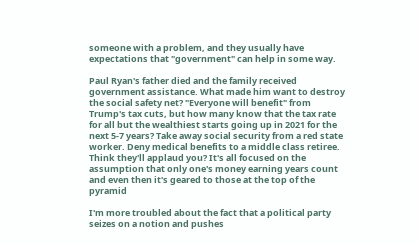someone with a problem, and they usually have expectations that "government" can help in some way.

Paul Ryan's father died and the family received government assistance. What made him want to destroy the social safety net? "Everyone will benefit" from Trump's tax cuts, but how many know that the tax rate for all but the wealthiest starts going up in 2021 for the next 5-7 years? Take away social security from a red state worker. Deny medical benefits to a middle class retiree. Think they'll applaud you? It's all focused on the assumption that only one's money earning years count and even then it's geared to those at the top of the pyramid

I'm more troubled about the fact that a political party seizes on a notion and pushes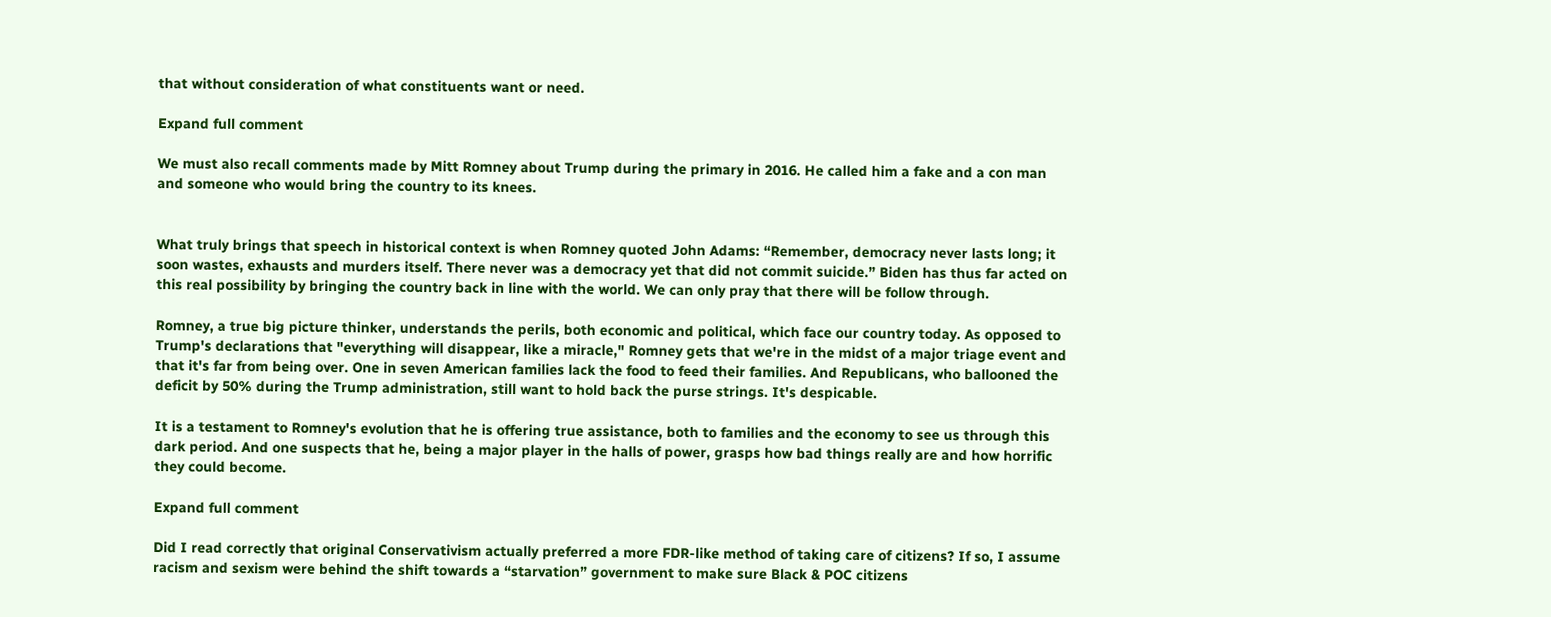that without consideration of what constituents want or need.

Expand full comment

We must also recall comments made by Mitt Romney about Trump during the primary in 2016. He called him a fake and a con man and someone who would bring the country to its knees.


What truly brings that speech in historical context is when Romney quoted John Adams: “Remember, democracy never lasts long; it soon wastes, exhausts and murders itself. There never was a democracy yet that did not commit suicide.” Biden has thus far acted on this real possibility by bringing the country back in line with the world. We can only pray that there will be follow through.

Romney, a true big picture thinker, understands the perils, both economic and political, which face our country today. As opposed to Trump's declarations that "everything will disappear, like a miracle," Romney gets that we're in the midst of a major triage event and that it's far from being over. One in seven American families lack the food to feed their families. And Republicans, who ballooned the deficit by 50% during the Trump administration, still want to hold back the purse strings. It's despicable.

It is a testament to Romney's evolution that he is offering true assistance, both to families and the economy to see us through this dark period. And one suspects that he, being a major player in the halls of power, grasps how bad things really are and how horrific they could become.

Expand full comment

Did I read correctly that original Conservativism actually preferred a more FDR-like method of taking care of citizens? If so, I assume racism and sexism were behind the shift towards a “starvation” government to make sure Black & POC citizens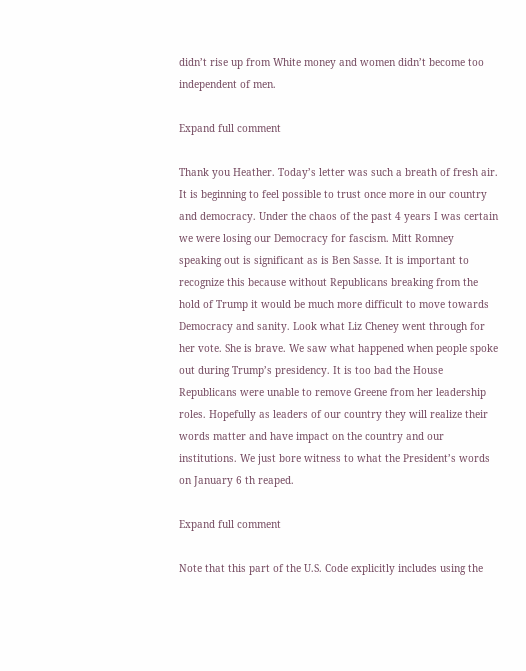didn’t rise up from White money and women didn’t become too independent of men.

Expand full comment

Thank you Heather. Today’s letter was such a breath of fresh air. It is beginning to feel possible to trust once more in our country and democracy. Under the chaos of the past 4 years I was certain we were losing our Democracy for fascism. Mitt Romney speaking out is significant as is Ben Sasse. It is important to recognize this because without Republicans breaking from the hold of Trump it would be much more difficult to move towards Democracy and sanity. Look what Liz Cheney went through for her vote. She is brave. We saw what happened when people spoke out during Trump’s presidency. It is too bad the House Republicans were unable to remove Greene from her leadership roles. Hopefully as leaders of our country they will realize their words matter and have impact on the country and our institutions. We just bore witness to what the President’s words on January 6 th reaped.

Expand full comment

Note that this part of the U.S. Code explicitly includes using the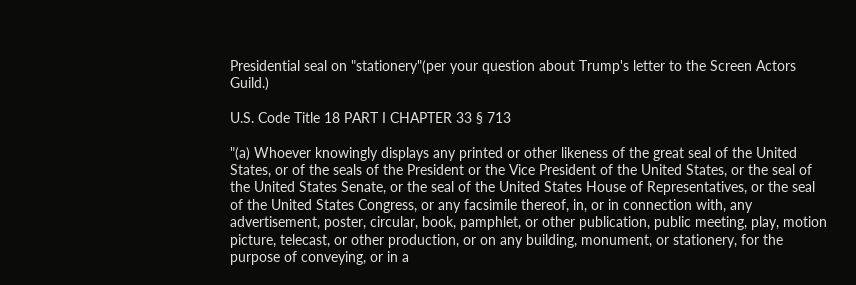Presidential seal on "stationery"(per your question about Trump's letter to the Screen Actors Guild.)

U.S. Code Title 18 PART I CHAPTER 33 § 713

"(a) Whoever knowingly displays any printed or other likeness of the great seal of the United States, or of the seals of the President or the Vice President of the United States, or the seal of the United States Senate, or the seal of the United States House of Representatives, or the seal of the United States Congress, or any facsimile thereof, in, or in connection with, any advertisement, poster, circular, book, pamphlet, or other publication, public meeting, play, motion picture, telecast, or other production, or on any building, monument, or stationery, for the purpose of conveying, or in a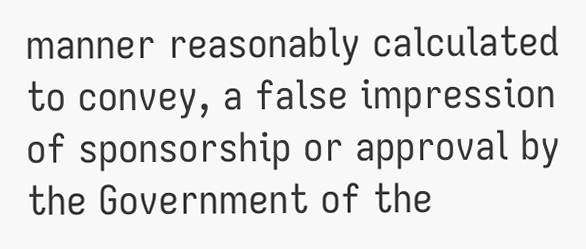manner reasonably calculated to convey, a false impression of sponsorship or approval by the Government of the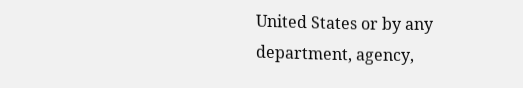United States or by any department, agency,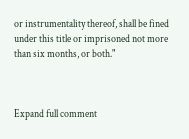or instrumentality thereof, shall be fined under this title or imprisoned not more than six months, or both."



Expand full comment